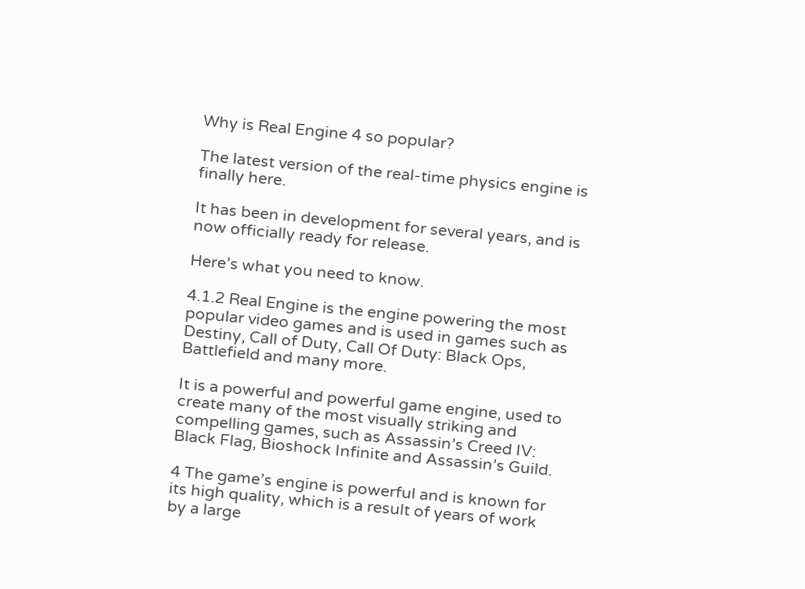Why is Real Engine 4 so popular?

The latest version of the real-time physics engine is finally here.

It has been in development for several years, and is now officially ready for release.

Here’s what you need to know.

4.1.2 Real Engine is the engine powering the most popular video games and is used in games such as Destiny, Call of Duty, Call Of Duty: Black Ops, Battlefield and many more.

It is a powerful and powerful game engine, used to create many of the most visually striking and compelling games, such as Assassin’s Creed IV: Black Flag, Bioshock Infinite and Assassin’s Guild.

4 The game’s engine is powerful and is known for its high quality, which is a result of years of work by a large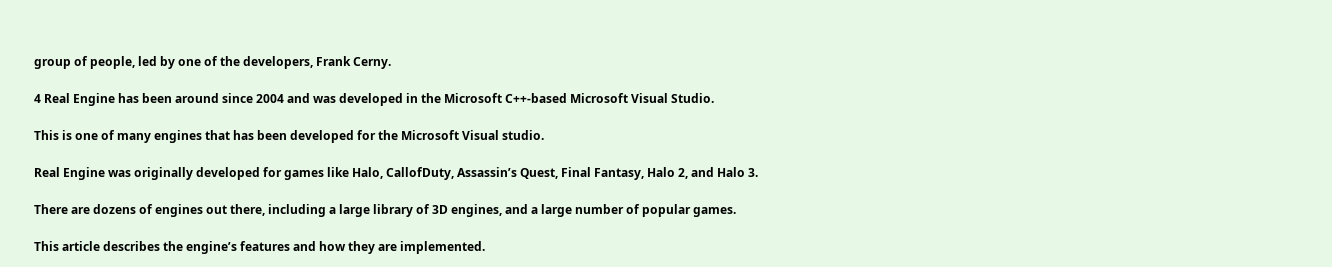group of people, led by one of the developers, Frank Cerny.

4 Real Engine has been around since 2004 and was developed in the Microsoft C++-based Microsoft Visual Studio.

This is one of many engines that has been developed for the Microsoft Visual studio.

Real Engine was originally developed for games like Halo, CallofDuty, Assassin’s Quest, Final Fantasy, Halo 2, and Halo 3.

There are dozens of engines out there, including a large library of 3D engines, and a large number of popular games.

This article describes the engine’s features and how they are implemented.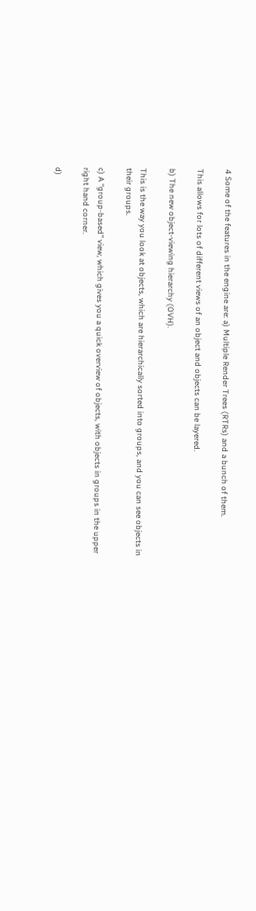4 Some of the features in the engine are: a) Multiple Render Trees (RTRs) and a bunch of them.

This allows for lots of different views of an object and objects can be layered.

b) The new object-viewing hierarchy (OVH).

This is the way you look at objects, which are hierarchically sorted into groups, and you can see objects in their groups.

c) A “group-based” view, which gives you a quick overview of objects, with objects in groups in the upper right hand corner.

d)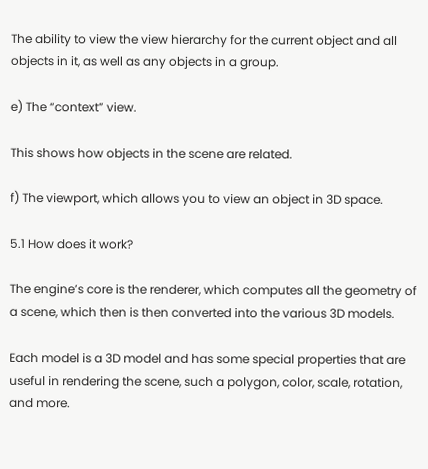The ability to view the view hierarchy for the current object and all objects in it, as well as any objects in a group.

e) The “context” view.

This shows how objects in the scene are related.

f) The viewport, which allows you to view an object in 3D space.

5.1 How does it work?

The engine’s core is the renderer, which computes all the geometry of a scene, which then is then converted into the various 3D models.

Each model is a 3D model and has some special properties that are useful in rendering the scene, such a polygon, color, scale, rotation, and more.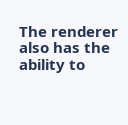The renderer also has the ability to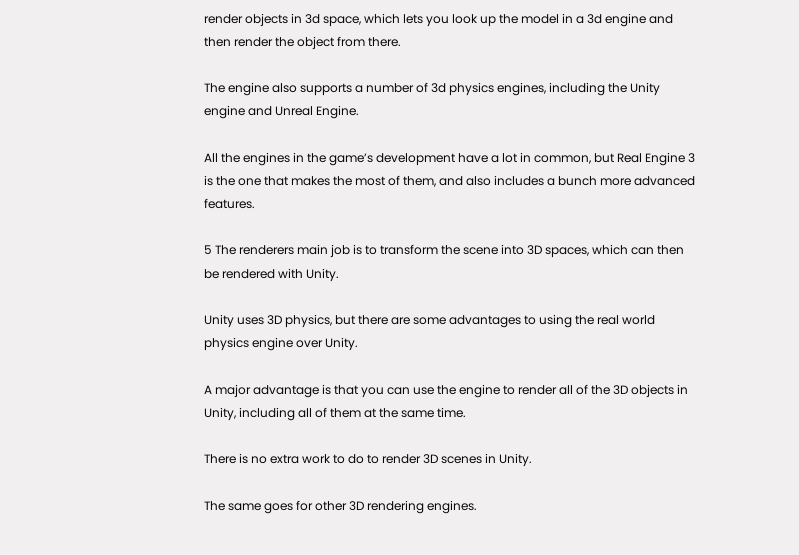render objects in 3d space, which lets you look up the model in a 3d engine and then render the object from there.

The engine also supports a number of 3d physics engines, including the Unity engine and Unreal Engine.

All the engines in the game’s development have a lot in common, but Real Engine 3 is the one that makes the most of them, and also includes a bunch more advanced features.

5 The renderers main job is to transform the scene into 3D spaces, which can then be rendered with Unity.

Unity uses 3D physics, but there are some advantages to using the real world physics engine over Unity.

A major advantage is that you can use the engine to render all of the 3D objects in Unity, including all of them at the same time.

There is no extra work to do to render 3D scenes in Unity.

The same goes for other 3D rendering engines.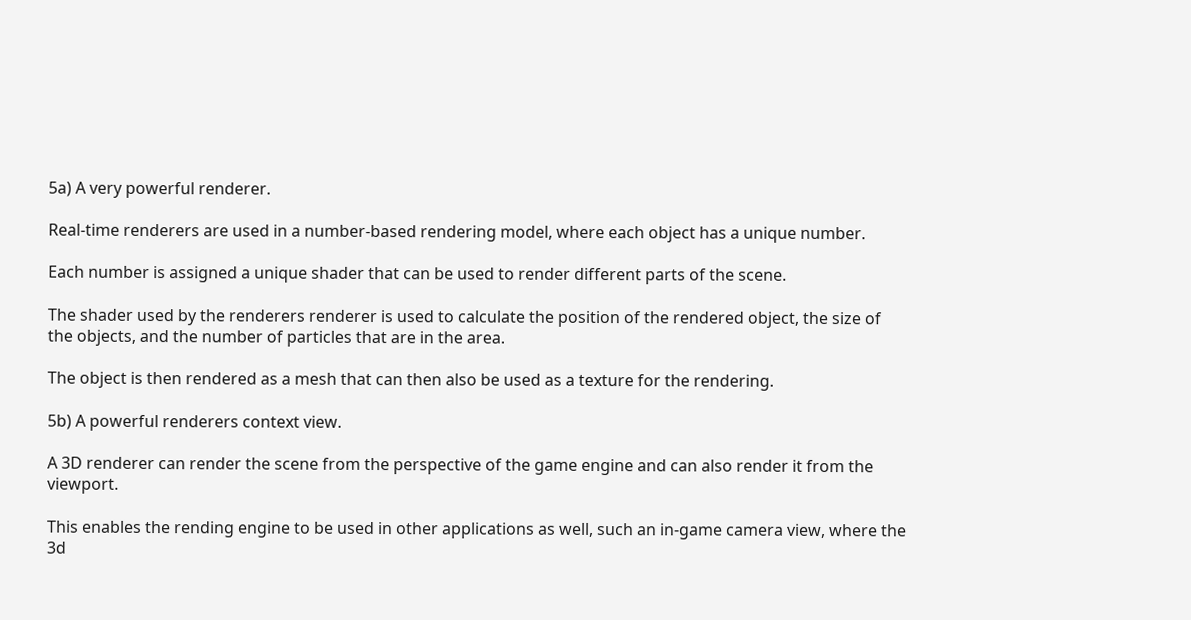5a) A very powerful renderer.

Real-time renderers are used in a number-based rendering model, where each object has a unique number.

Each number is assigned a unique shader that can be used to render different parts of the scene.

The shader used by the renderers renderer is used to calculate the position of the rendered object, the size of the objects, and the number of particles that are in the area.

The object is then rendered as a mesh that can then also be used as a texture for the rendering.

5b) A powerful renderers context view.

A 3D renderer can render the scene from the perspective of the game engine and can also render it from the viewport.

This enables the rending engine to be used in other applications as well, such an in-game camera view, where the 3d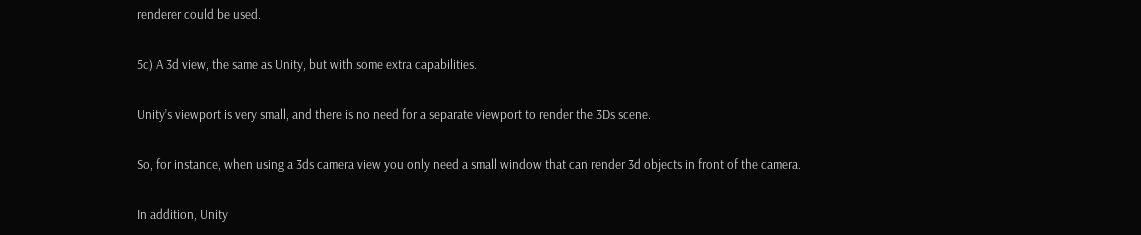renderer could be used.

5c) A 3d view, the same as Unity, but with some extra capabilities.

Unity’s viewport is very small, and there is no need for a separate viewport to render the 3Ds scene.

So, for instance, when using a 3ds camera view you only need a small window that can render 3d objects in front of the camera.

In addition, Unity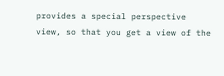provides a special perspective view, so that you get a view of the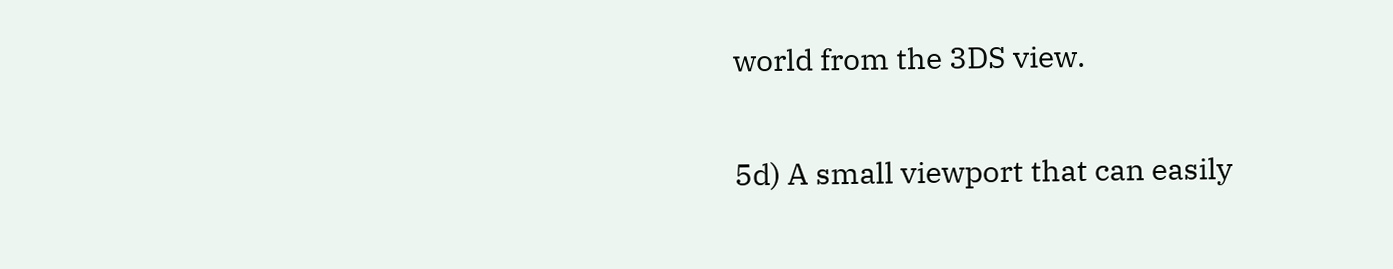world from the 3DS view.

5d) A small viewport that can easily